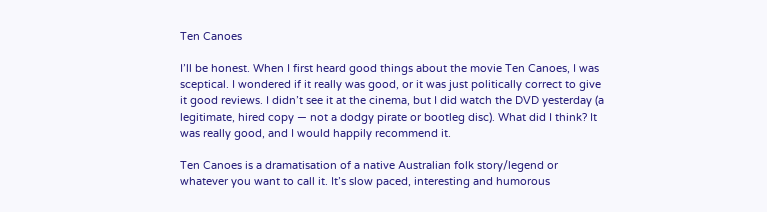Ten Canoes

I’ll be honest. When I first heard good things about the movie Ten Canoes, I was sceptical. I wondered if it really was good, or it was just politically correct to give it good reviews. I didn’t see it at the cinema, but I did watch the DVD yesterday (a legitimate, hired copy — not a dodgy pirate or bootleg disc). What did I think? It was really good, and I would happily recommend it.

Ten Canoes is a dramatisation of a native Australian folk story/legend or whatever you want to call it. It’s slow paced, interesting and humorous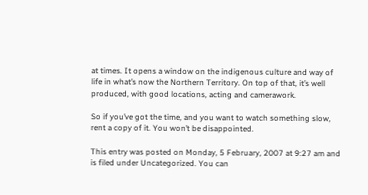at times. It opens a window on the indigenous culture and way of life in what’s now the Northern Territory. On top of that, it’s well produced, with good locations, acting and camerawork.

So if you’ve got the time, and you want to watch something slow, rent a copy of it. You won’t be disappointed.

This entry was posted on Monday, 5 February, 2007 at 9:27 am and is filed under Uncategorized. You can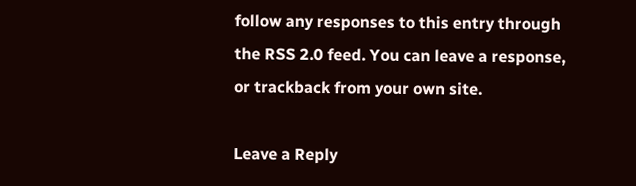follow any responses to this entry through the RSS 2.0 feed. You can leave a response, or trackback from your own site.

Leave a Reply